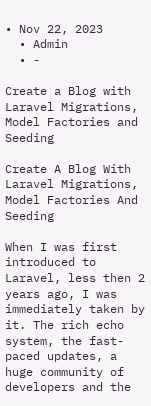• Nov 22, 2023
  • Admin
  • -

Create a Blog with Laravel Migrations, Model Factories and Seeding

Create A Blog With Laravel Migrations, Model Factories And Seeding

When I was first introduced to Laravel, less then 2 years ago, I was immediately taken by it. The rich echo system, the fast-paced updates, a huge community of developers and the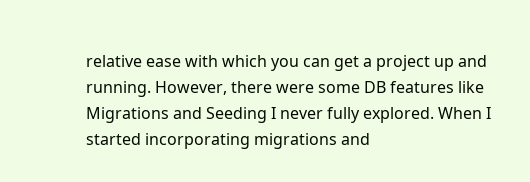relative ease with which you can get a project up and running. However, there were some DB features like Migrations and Seeding I never fully explored. When I started incorporating migrations and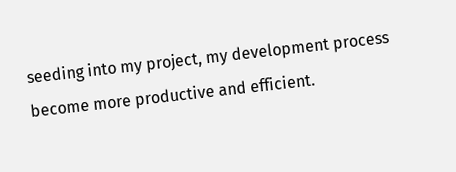seeding into my project, my development process become more productive and efficient.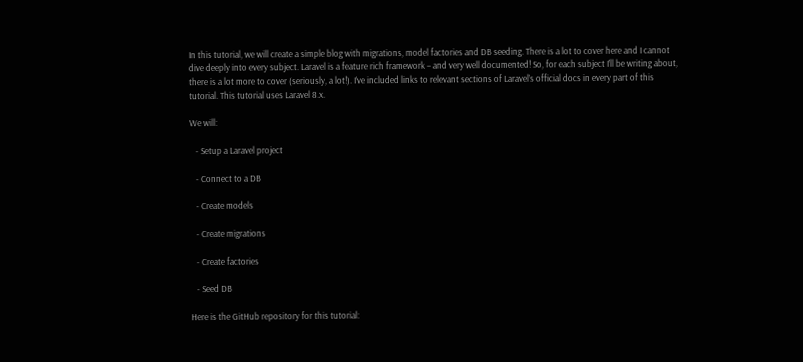In this tutorial, we will create a simple blog with migrations, model factories and DB seeding. There is a lot to cover here and I cannot dive deeply into every subject. Laravel is a feature rich framework – and very well documented! So, for each subject I’ll be writing about, there is a lot more to cover (seriously, a lot!). I’ve included links to relevant sections of Laravel’s official docs in every part of this tutorial. This tutorial uses Laravel 8.x.

We will:

   - Setup a Laravel project

   - Connect to a DB

   - Create models

   - Create migrations

   - Create factories

   - Seed DB

Here is the GitHub repository for this tutorial: